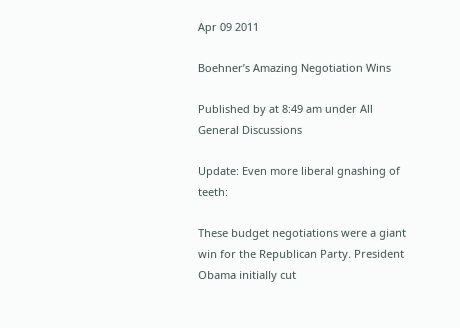Apr 09 2011

Boehner’s Amazing Negotiation Wins

Published by at 8:49 am under All General Discussions

Update: Even more liberal gnashing of teeth:

These budget negotiations were a giant win for the Republican Party. President Obama initially cut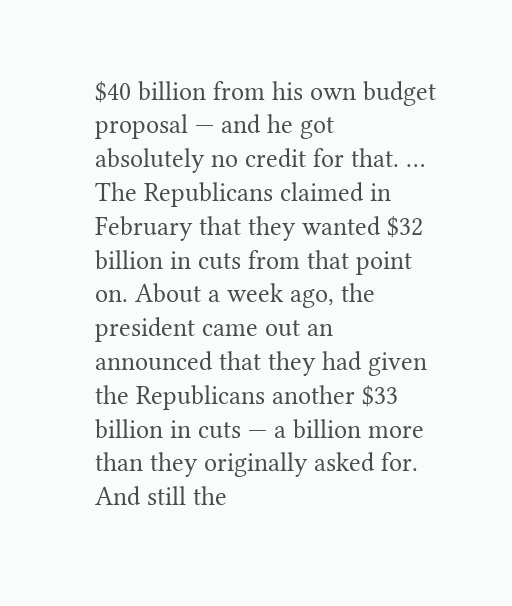$40 billion from his own budget proposal — and he got absolutely no credit for that. … The Republicans claimed in February that they wanted $32 billion in cuts from that point on. About a week ago, the president came out an announced that they had given the Republicans another $33 billion in cuts — a billion more than they originally asked for. And still the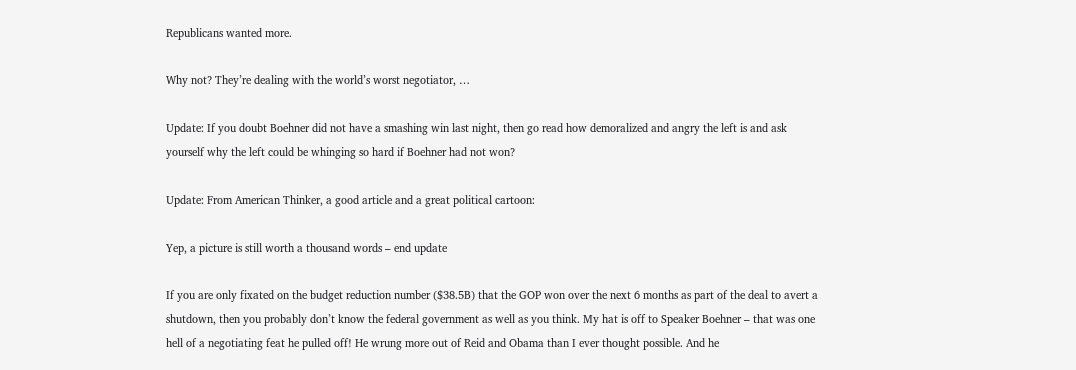Republicans wanted more.

Why not? They’re dealing with the world’s worst negotiator, …

Update: If you doubt Boehner did not have a smashing win last night, then go read how demoralized and angry the left is and ask yourself why the left could be whinging so hard if Boehner had not won?

Update: From American Thinker, a good article and a great political cartoon:

Yep, a picture is still worth a thousand words – end update

If you are only fixated on the budget reduction number ($38.5B) that the GOP won over the next 6 months as part of the deal to avert a shutdown, then you probably don’t know the federal government as well as you think. My hat is off to Speaker Boehner – that was one hell of a negotiating feat he pulled off! He wrung more out of Reid and Obama than I ever thought possible. And he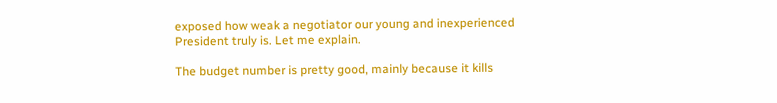exposed how weak a negotiator our young and inexperienced President truly is. Let me explain.

The budget number is pretty good, mainly because it kills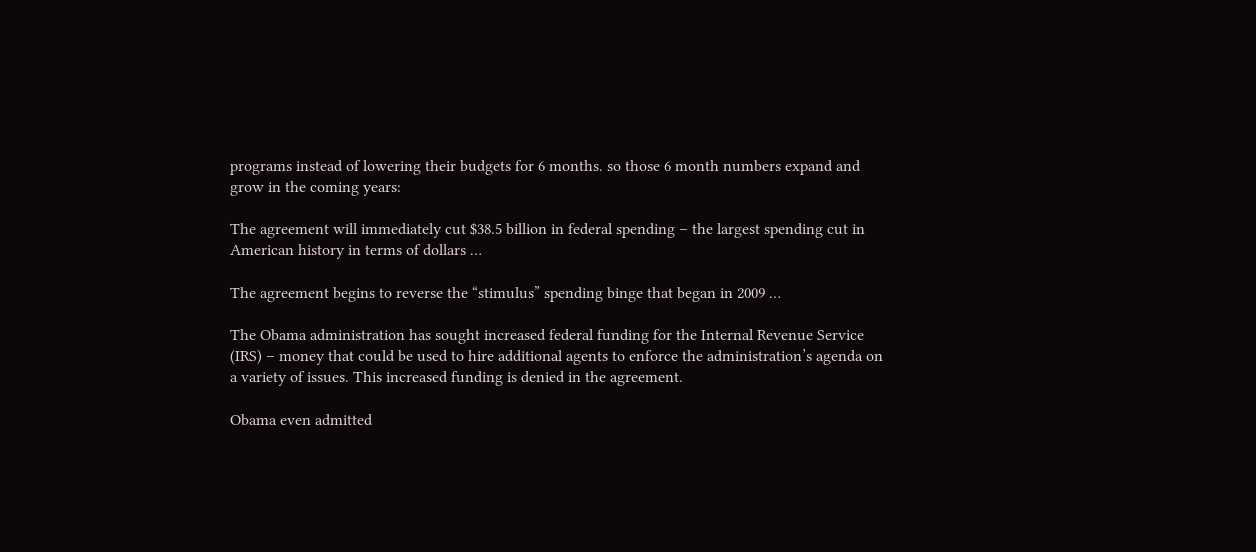programs instead of lowering their budgets for 6 months. so those 6 month numbers expand and grow in the coming years:

The agreement will immediately cut $38.5 billion in federal spending – the largest spending cut in American history in terms of dollars …

The agreement begins to reverse the “stimulus” spending binge that began in 2009 …

The Obama administration has sought increased federal funding for the Internal Revenue Service (IRS) – money that could be used to hire additional agents to enforce the administration’s agenda on a variety of issues. This increased funding is denied in the agreement.

Obama even admitted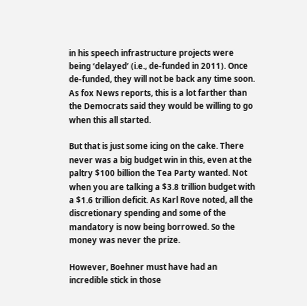in his speech infrastructure projects were being ‘delayed’ (i.e., de-funded in 2011). Once de-funded, they will not be back any time soon. As fox News reports, this is a lot farther than the Democrats said they would be willing to go when this all started.

But that is just some icing on the cake. There never was a big budget win in this, even at the paltry $100 billion the Tea Party wanted. Not when you are talking a $3.8 trillion budget with a $1.6 trillion deficit. As Karl Rove noted, all the discretionary spending and some of the mandatory is now being borrowed. So the money was never the prize.

However, Boehner must have had an incredible stick in those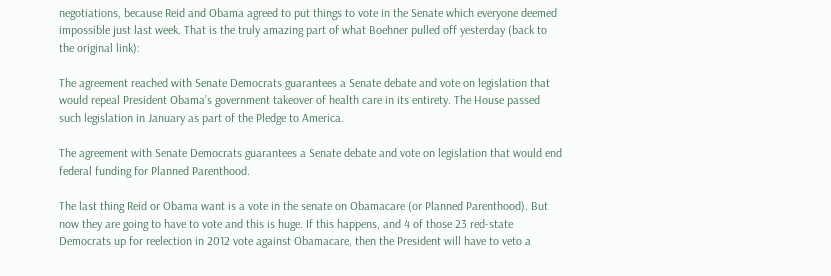negotiations, because Reid and Obama agreed to put things to vote in the Senate which everyone deemed impossible just last week. That is the truly amazing part of what Boehner pulled off yesterday (back to the original link):

The agreement reached with Senate Democrats guarantees a Senate debate and vote on legislation that would repeal President Obama’s government takeover of health care in its entirety. The House passed such legislation in January as part of the Pledge to America.

The agreement with Senate Democrats guarantees a Senate debate and vote on legislation that would end federal funding for Planned Parenthood.

The last thing Reid or Obama want is a vote in the senate on Obamacare (or Planned Parenthood). But now they are going to have to vote and this is huge. If this happens, and 4 of those 23 red-state Democrats up for reelection in 2012 vote against Obamacare, then the President will have to veto a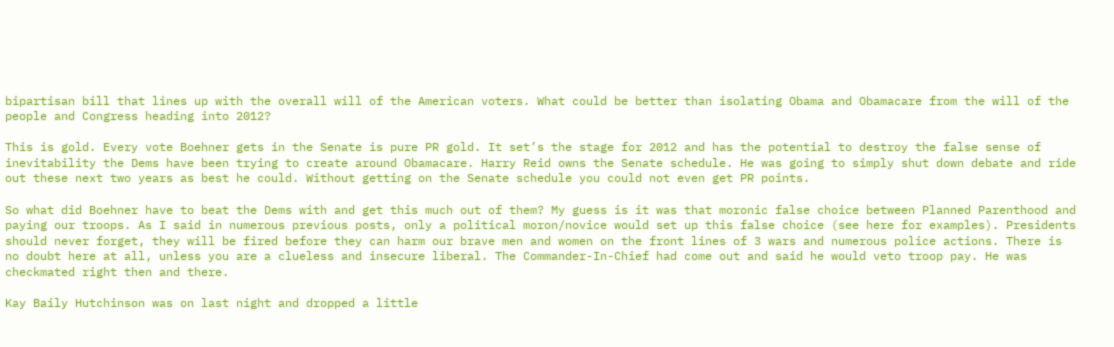bipartisan bill that lines up with the overall will of the American voters. What could be better than isolating Obama and Obamacare from the will of the people and Congress heading into 2012?

This is gold. Every vote Boehner gets in the Senate is pure PR gold. It set’s the stage for 2012 and has the potential to destroy the false sense of inevitability the Dems have been trying to create around Obamacare. Harry Reid owns the Senate schedule. He was going to simply shut down debate and ride out these next two years as best he could. Without getting on the Senate schedule you could not even get PR points.

So what did Boehner have to beat the Dems with and get this much out of them? My guess is it was that moronic false choice between Planned Parenthood and paying our troops. As I said in numerous previous posts, only a political moron/novice would set up this false choice (see here for examples). Presidents should never forget, they will be fired before they can harm our brave men and women on the front lines of 3 wars and numerous police actions. There is no doubt here at all, unless you are a clueless and insecure liberal. The Commander-In-Chief had come out and said he would veto troop pay. He was checkmated right then and there.

Kay Baily Hutchinson was on last night and dropped a little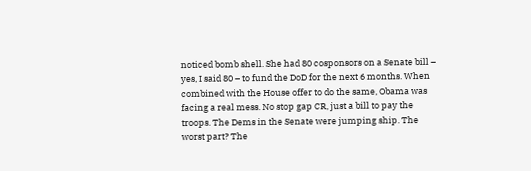noticed bomb shell. She had 80 cosponsors on a Senate bill – yes, I said 80 – to fund the DoD for the next 6 months. When combined with the House offer to do the same, Obama was facing a real mess. No stop gap CR, just a bill to pay the troops. The Dems in the Senate were jumping ship. The worst part? The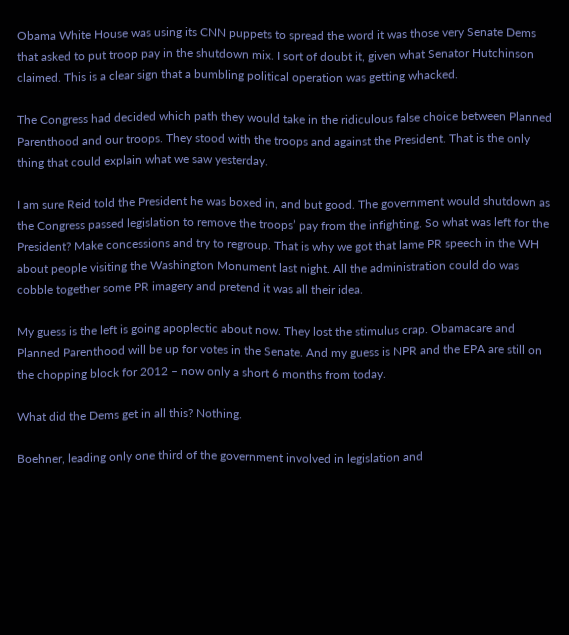Obama White House was using its CNN puppets to spread the word it was those very Senate Dems that asked to put troop pay in the shutdown mix. I sort of doubt it, given what Senator Hutchinson claimed. This is a clear sign that a bumbling political operation was getting whacked.

The Congress had decided which path they would take in the ridiculous false choice between Planned Parenthood and our troops. They stood with the troops and against the President. That is the only thing that could explain what we saw yesterday.

I am sure Reid told the President he was boxed in, and but good. The government would shutdown as the Congress passed legislation to remove the troops’ pay from the infighting. So what was left for the President? Make concessions and try to regroup. That is why we got that lame PR speech in the WH about people visiting the Washington Monument last night. All the administration could do was cobble together some PR imagery and pretend it was all their idea.

My guess is the left is going apoplectic about now. They lost the stimulus crap. Obamacare and Planned Parenthood will be up for votes in the Senate. And my guess is NPR and the EPA are still on the chopping block for 2012 – now only a short 6 months from today.

What did the Dems get in all this? Nothing.

Boehner, leading only one third of the government involved in legislation and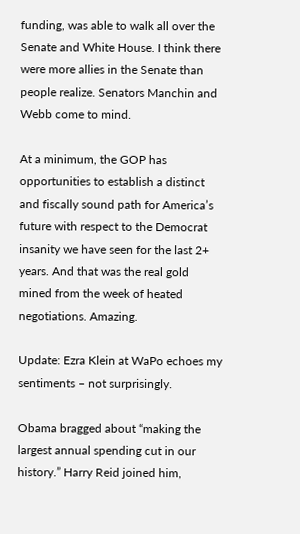funding, was able to walk all over the Senate and White House. I think there were more allies in the Senate than people realize. Senators Manchin and Webb come to mind.

At a minimum, the GOP has opportunities to establish a distinct and fiscally sound path for America’s future with respect to the Democrat insanity we have seen for the last 2+ years. And that was the real gold mined from the week of heated negotiations. Amazing.

Update: Ezra Klein at WaPo echoes my sentiments – not surprisingly.

Obama bragged about “making the largest annual spending cut in our history.” Harry Reid joined him,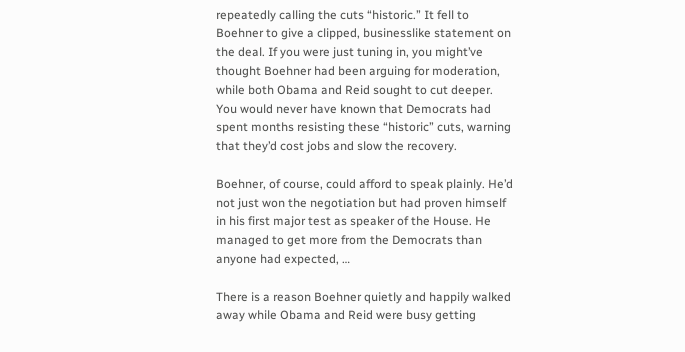repeatedly calling the cuts “historic.” It fell to Boehner to give a clipped, businesslike statement on the deal. If you were just tuning in, you might’ve thought Boehner had been arguing for moderation, while both Obama and Reid sought to cut deeper. You would never have known that Democrats had spent months resisting these “historic” cuts, warning that they’d cost jobs and slow the recovery.

Boehner, of course, could afford to speak plainly. He’d not just won the negotiation but had proven himself in his first major test as speaker of the House. He managed to get more from the Democrats than anyone had expected, …

There is a reason Boehner quietly and happily walked away while Obama and Reid were busy getting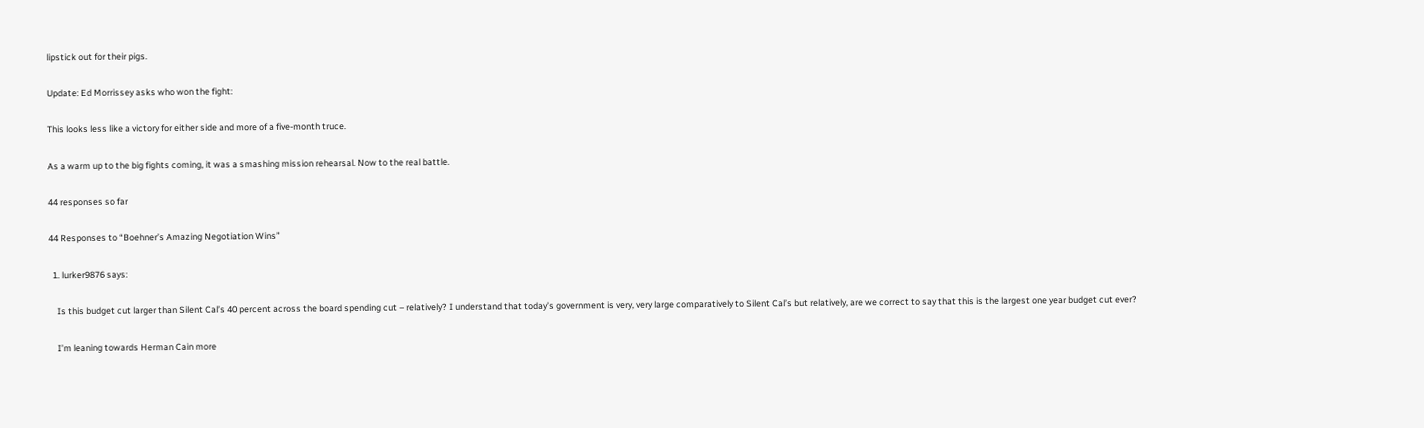lipstick out for their pigs.

Update: Ed Morrissey asks who won the fight:

This looks less like a victory for either side and more of a five-month truce.

As a warm up to the big fights coming, it was a smashing mission rehearsal. Now to the real battle.

44 responses so far

44 Responses to “Boehner’s Amazing Negotiation Wins”

  1. lurker9876 says:

    Is this budget cut larger than Silent Cal’s 40 percent across the board spending cut – relatively? I understand that today’s government is very, very large comparatively to Silent Cal’s but relatively, are we correct to say that this is the largest one year budget cut ever?

    I’m leaning towards Herman Cain more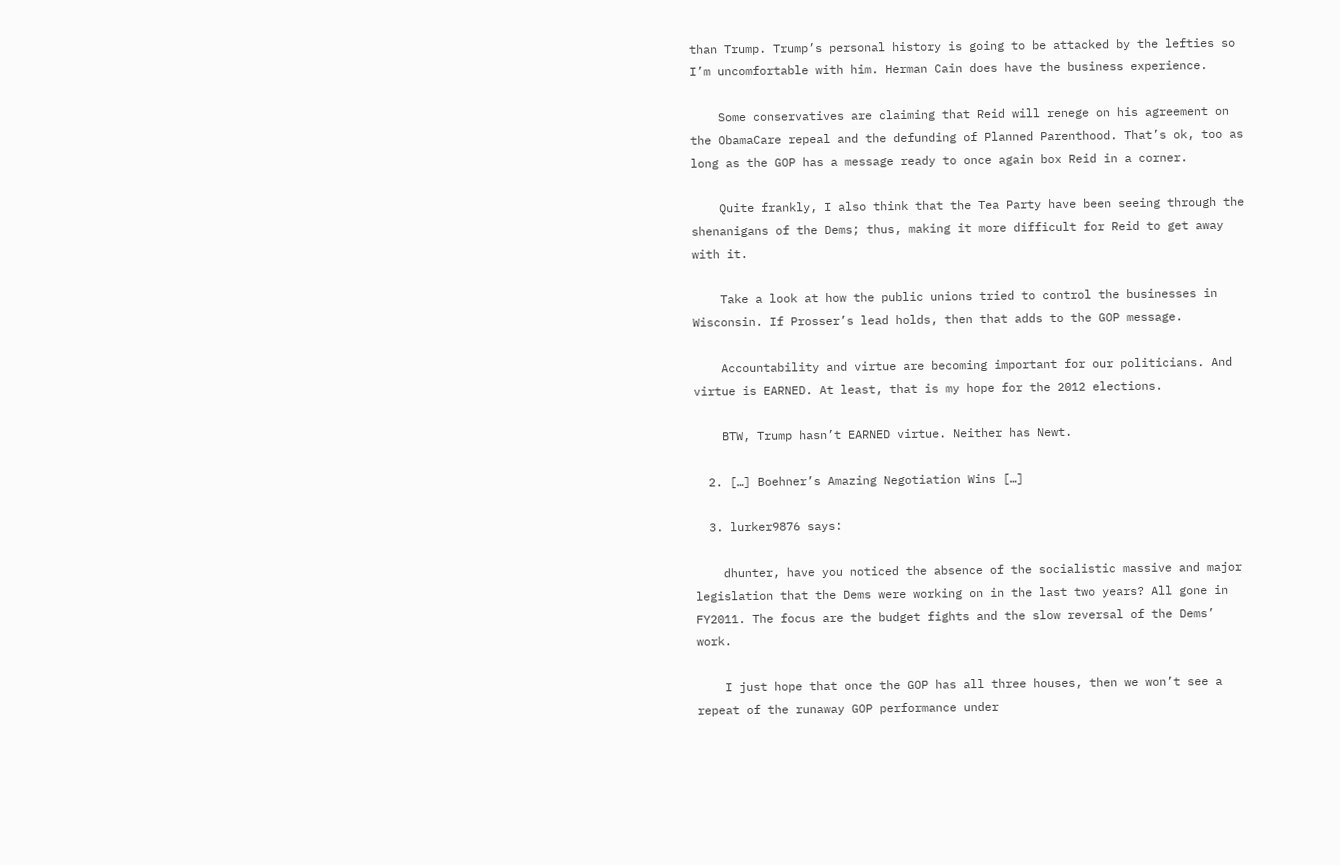than Trump. Trump’s personal history is going to be attacked by the lefties so I’m uncomfortable with him. Herman Cain does have the business experience.

    Some conservatives are claiming that Reid will renege on his agreement on the ObamaCare repeal and the defunding of Planned Parenthood. That’s ok, too as long as the GOP has a message ready to once again box Reid in a corner.

    Quite frankly, I also think that the Tea Party have been seeing through the shenanigans of the Dems; thus, making it more difficult for Reid to get away with it.

    Take a look at how the public unions tried to control the businesses in Wisconsin. If Prosser’s lead holds, then that adds to the GOP message.

    Accountability and virtue are becoming important for our politicians. And virtue is EARNED. At least, that is my hope for the 2012 elections.

    BTW, Trump hasn’t EARNED virtue. Neither has Newt.

  2. […] Boehner’s Amazing Negotiation Wins […]

  3. lurker9876 says:

    dhunter, have you noticed the absence of the socialistic massive and major legislation that the Dems were working on in the last two years? All gone in FY2011. The focus are the budget fights and the slow reversal of the Dems’ work.

    I just hope that once the GOP has all three houses, then we won’t see a repeat of the runaway GOP performance under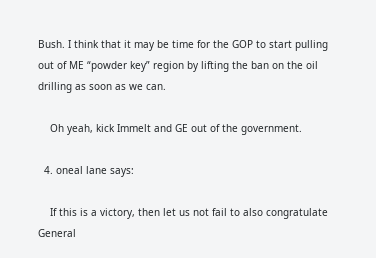Bush. I think that it may be time for the GOP to start pulling out of ME “powder key” region by lifting the ban on the oil drilling as soon as we can.

    Oh yeah, kick Immelt and GE out of the government.

  4. oneal lane says:

    If this is a victory, then let us not fail to also congratulate General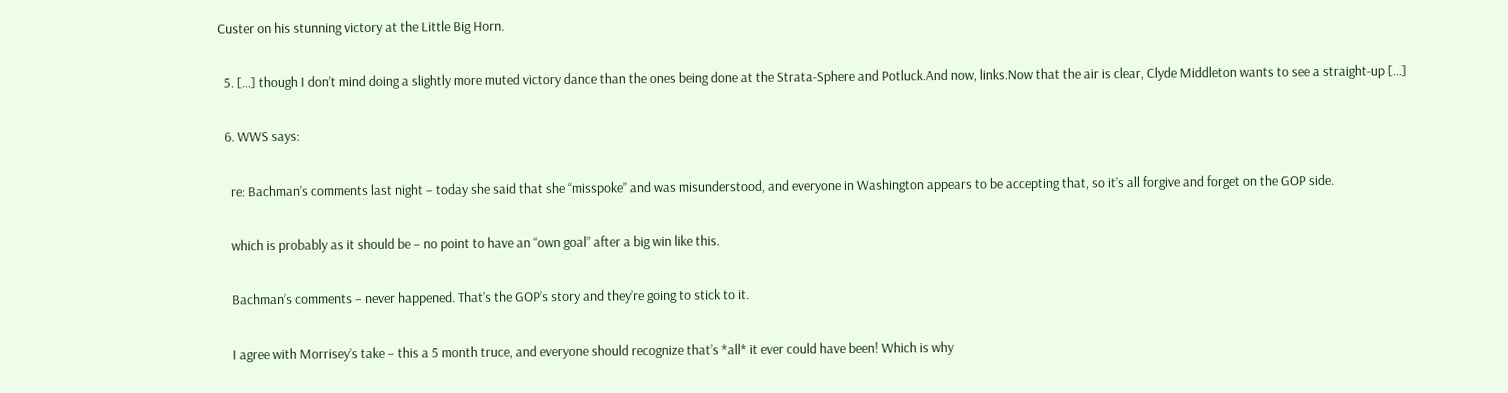Custer on his stunning victory at the Little Big Horn.

  5. […] though I don’t mind doing a slightly more muted victory dance than the ones being done at the Strata-Sphere and Potluck.And now, links.Now that the air is clear, Clyde Middleton wants to see a straight-up […]

  6. WWS says:

    re: Bachman’s comments last night – today she said that she “misspoke” and was misunderstood, and everyone in Washington appears to be accepting that, so it’s all forgive and forget on the GOP side.

    which is probably as it should be – no point to have an “own goal” after a big win like this.

    Bachman’s comments – never happened. That’s the GOP’s story and they’re going to stick to it.

    I agree with Morrisey’s take – this a 5 month truce, and everyone should recognize that’s *all* it ever could have been! Which is why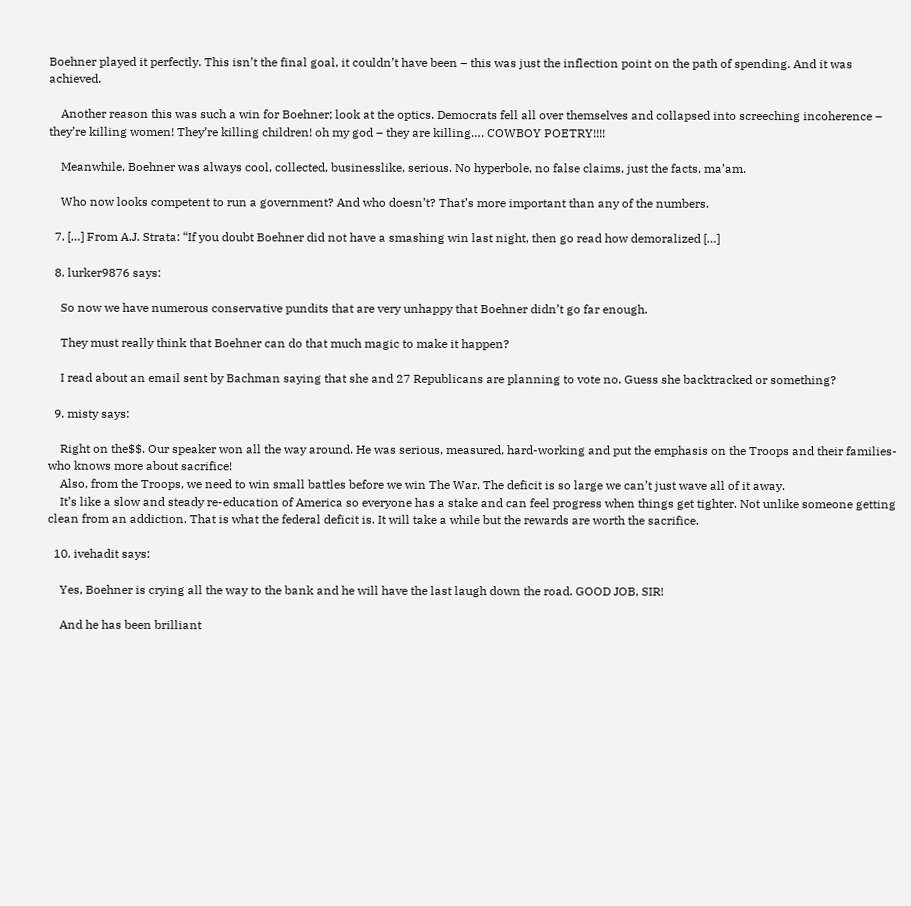Boehner played it perfectly. This isn’t the final goal, it couldn’t have been – this was just the inflection point on the path of spending. And it was achieved.

    Another reason this was such a win for Boehner; look at the optics. Democrats fell all over themselves and collapsed into screeching incoherence – they’re killing women! They’re killing children! oh my god – they are killing…. COWBOY POETRY!!!!

    Meanwhile, Boehner was always cool, collected, businesslike, serious. No hyperbole, no false claims, just the facts, ma’am.

    Who now looks competent to run a government? And who doesn’t? That’s more important than any of the numbers.

  7. […] From A.J. Strata: “If you doubt Boehner did not have a smashing win last night, then go read how demoralized […]

  8. lurker9876 says:

    So now we have numerous conservative pundits that are very unhappy that Boehner didn’t go far enough.

    They must really think that Boehner can do that much magic to make it happen?

    I read about an email sent by Bachman saying that she and 27 Republicans are planning to vote no. Guess she backtracked or something?

  9. misty says:

    Right on the$$. Our speaker won all the way around. He was serious, measured, hard-working and put the emphasis on the Troops and their families-who knows more about sacrifice!
    Also, from the Troops, we need to win small battles before we win The War. The deficit is so large we can’t just wave all of it away.
    It’s like a slow and steady re-education of America so everyone has a stake and can feel progress when things get tighter. Not unlike someone getting clean from an addiction. That is what the federal deficit is. It will take a while but the rewards are worth the sacrifice.

  10. ivehadit says:

    Yes, Boehner is crying all the way to the bank and he will have the last laugh down the road. GOOD JOB, SIR!

    And he has been brilliant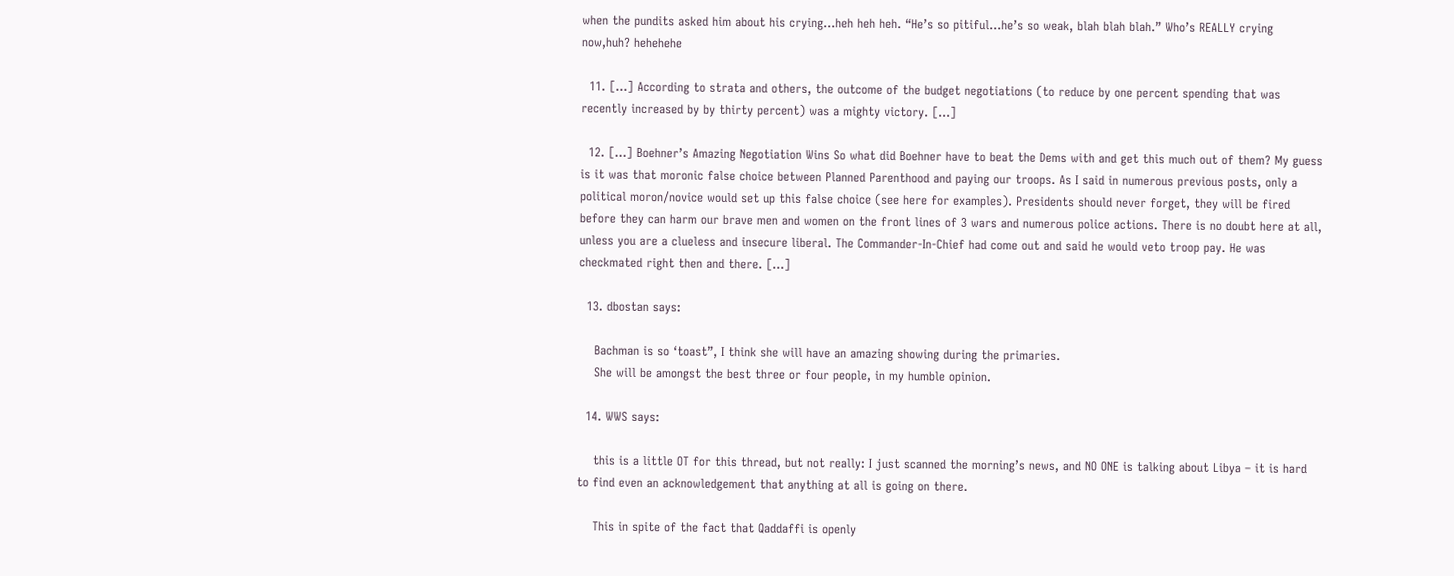when the pundits asked him about his crying…heh heh heh. “He’s so pitiful…he’s so weak, blah blah blah.” Who’s REALLY crying now,huh? hehehehe

  11. […] According to strata and others, the outcome of the budget negotiations (to reduce by one percent spending that was recently increased by by thirty percent) was a mighty victory. […]

  12. […] Boehner’s Amazing Negotiation Wins So what did Boehner have to beat the Dems with and get this much out of them? My guess is it was that moronic false choice between Planned Parenthood and paying our troops. As I said in numerous previous posts, only a political moron/novice would set up this false choice (see here for examples). Presidents should never forget, they will be fired before they can harm our brave men and women on the front lines of 3 wars and numerous police actions. There is no doubt here at all, unless you are a clueless and insecure liberal. The Commander-In-Chief had come out and said he would veto troop pay. He was checkmated right then and there. […]

  13. dbostan says:

    Bachman is so ‘toast”, I think she will have an amazing showing during the primaries.
    She will be amongst the best three or four people, in my humble opinion.

  14. WWS says:

    this is a little OT for this thread, but not really: I just scanned the morning’s news, and NO ONE is talking about Libya – it is hard to find even an acknowledgement that anything at all is going on there.

    This in spite of the fact that Qaddaffi is openly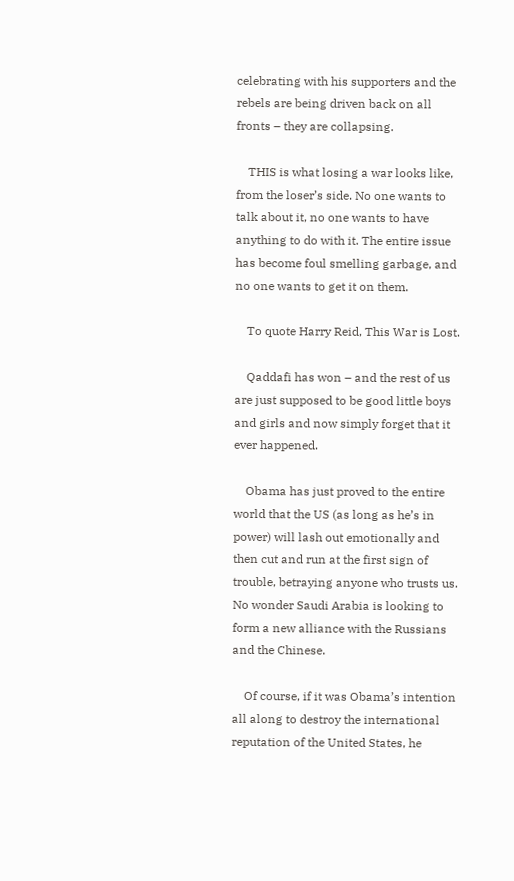celebrating with his supporters and the rebels are being driven back on all fronts – they are collapsing.

    THIS is what losing a war looks like, from the loser’s side. No one wants to talk about it, no one wants to have anything to do with it. The entire issue has become foul smelling garbage, and no one wants to get it on them.

    To quote Harry Reid, This War is Lost.

    Qaddafi has won – and the rest of us are just supposed to be good little boys and girls and now simply forget that it ever happened.

    Obama has just proved to the entire world that the US (as long as he’s in power) will lash out emotionally and then cut and run at the first sign of trouble, betraying anyone who trusts us. No wonder Saudi Arabia is looking to form a new alliance with the Russians and the Chinese.

    Of course, if it was Obama’s intention all along to destroy the international reputation of the United States, he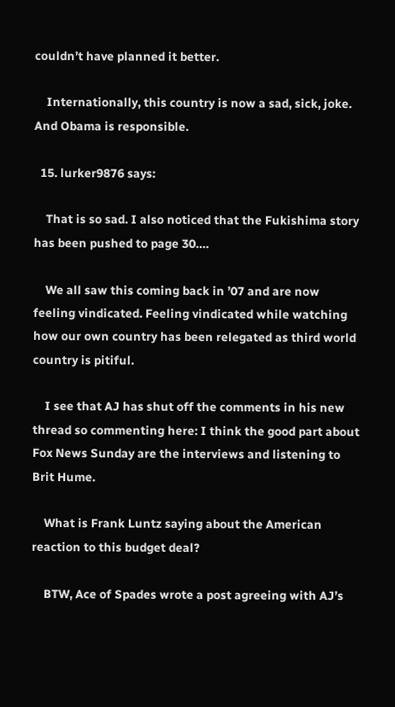couldn’t have planned it better.

    Internationally, this country is now a sad, sick, joke. And Obama is responsible.

  15. lurker9876 says:

    That is so sad. I also noticed that the Fukishima story has been pushed to page 30….

    We all saw this coming back in ’07 and are now feeling vindicated. Feeling vindicated while watching how our own country has been relegated as third world country is pitiful.

    I see that AJ has shut off the comments in his new thread so commenting here: I think the good part about Fox News Sunday are the interviews and listening to Brit Hume.

    What is Frank Luntz saying about the American reaction to this budget deal?

    BTW, Ace of Spades wrote a post agreeing with AJ’s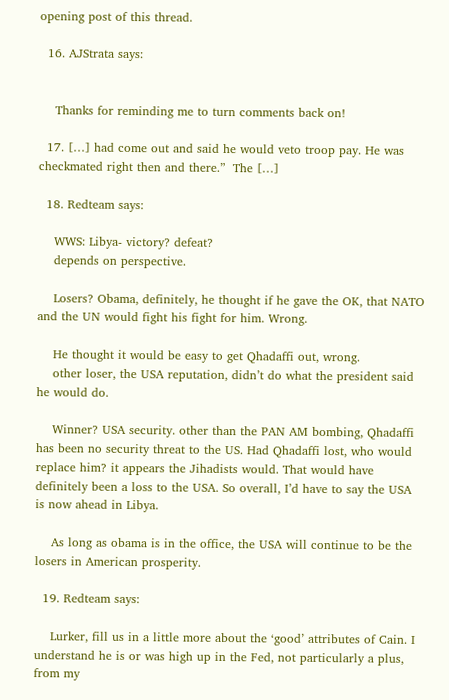opening post of this thread.

  16. AJStrata says:


    Thanks for reminding me to turn comments back on!

  17. […] had come out and said he would veto troop pay. He was checkmated right then and there.”  The […]

  18. Redteam says:

    WWS: Libya- victory? defeat?
    depends on perspective.

    Losers? Obama, definitely, he thought if he gave the OK, that NATO and the UN would fight his fight for him. Wrong.

    He thought it would be easy to get Qhadaffi out, wrong.
    other loser, the USA reputation, didn’t do what the president said he would do.

    Winner? USA security. other than the PAN AM bombing, Qhadaffi has been no security threat to the US. Had Qhadaffi lost, who would replace him? it appears the Jihadists would. That would have definitely been a loss to the USA. So overall, I’d have to say the USA is now ahead in Libya.

    As long as obama is in the office, the USA will continue to be the losers in American prosperity.

  19. Redteam says:

    Lurker, fill us in a little more about the ‘good’ attributes of Cain. I understand he is or was high up in the Fed, not particularly a plus, from my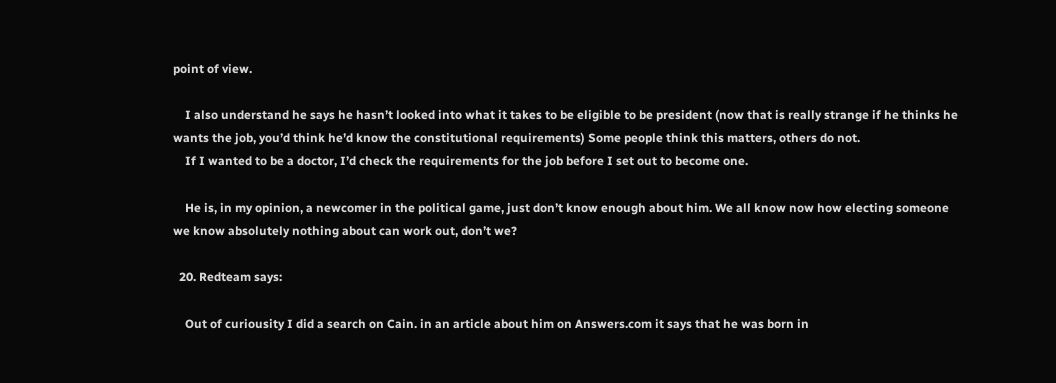point of view.

    I also understand he says he hasn’t looked into what it takes to be eligible to be president (now that is really strange if he thinks he wants the job, you’d think he’d know the constitutional requirements) Some people think this matters, others do not.
    If I wanted to be a doctor, I’d check the requirements for the job before I set out to become one.

    He is, in my opinion, a newcomer in the political game, just don’t know enough about him. We all know now how electing someone we know absolutely nothing about can work out, don’t we?

  20. Redteam says:

    Out of curiousity I did a search on Cain. in an article about him on Answers.com it says that he was born in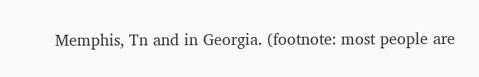Memphis, Tn and in Georgia. (footnote: most people are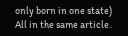only born in one state) All in the same article.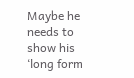Maybe he needs to show his ‘long form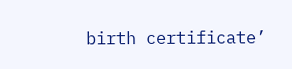birth certificate’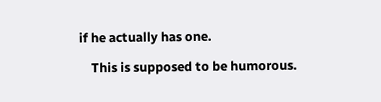if he actually has one.

    This is supposed to be humorous.